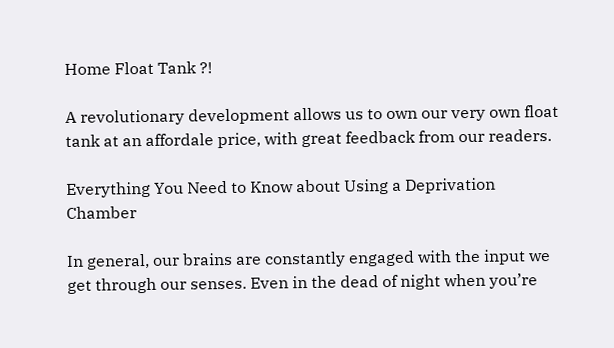Home Float Tank ?!

A revolutionary development allows us to own our very own float tank at an affordale price, with great feedback from our readers.

Everything You Need to Know about Using a Deprivation Chamber

In general, our brains are constantly engaged with the input we get through our senses. Even in the dead of night when you’re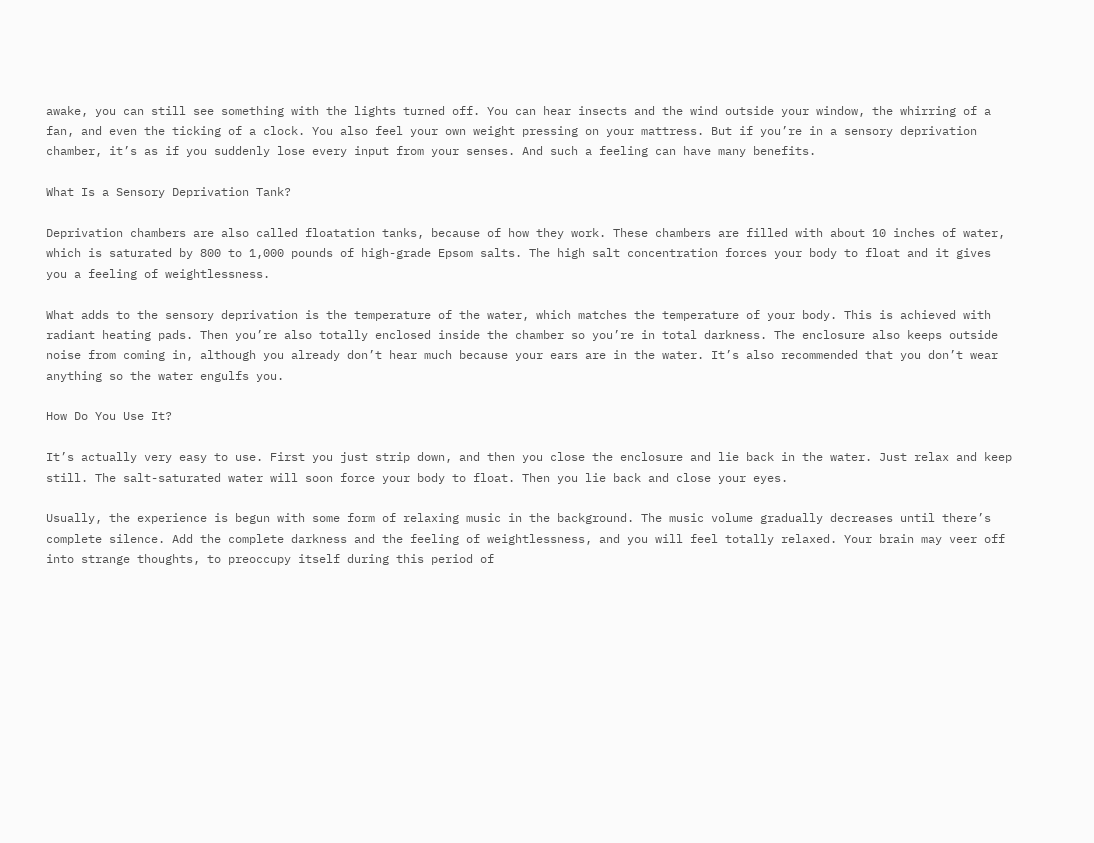awake, you can still see something with the lights turned off. You can hear insects and the wind outside your window, the whirring of a fan, and even the ticking of a clock. You also feel your own weight pressing on your mattress. But if you’re in a sensory deprivation chamber, it’s as if you suddenly lose every input from your senses. And such a feeling can have many benefits.

What Is a Sensory Deprivation Tank?

Deprivation chambers are also called floatation tanks, because of how they work. These chambers are filled with about 10 inches of water, which is saturated by 800 to 1,000 pounds of high-grade Epsom salts. The high salt concentration forces your body to float and it gives you a feeling of weightlessness.

What adds to the sensory deprivation is the temperature of the water, which matches the temperature of your body. This is achieved with radiant heating pads. Then you’re also totally enclosed inside the chamber so you’re in total darkness. The enclosure also keeps outside noise from coming in, although you already don’t hear much because your ears are in the water. It’s also recommended that you don’t wear anything so the water engulfs you.

How Do You Use It?

It’s actually very easy to use. First you just strip down, and then you close the enclosure and lie back in the water. Just relax and keep still. The salt-saturated water will soon force your body to float. Then you lie back and close your eyes.

Usually, the experience is begun with some form of relaxing music in the background. The music volume gradually decreases until there’s complete silence. Add the complete darkness and the feeling of weightlessness, and you will feel totally relaxed. Your brain may veer off into strange thoughts, to preoccupy itself during this period of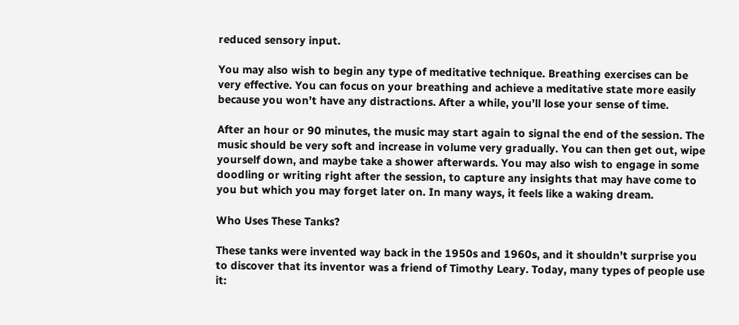reduced sensory input.

You may also wish to begin any type of meditative technique. Breathing exercises can be very effective. You can focus on your breathing and achieve a meditative state more easily because you won’t have any distractions. After a while, you’ll lose your sense of time.

After an hour or 90 minutes, the music may start again to signal the end of the session. The music should be very soft and increase in volume very gradually. You can then get out, wipe yourself down, and maybe take a shower afterwards. You may also wish to engage in some doodling or writing right after the session, to capture any insights that may have come to you but which you may forget later on. In many ways, it feels like a waking dream.

Who Uses These Tanks?

These tanks were invented way back in the 1950s and 1960s, and it shouldn’t surprise you to discover that its inventor was a friend of Timothy Leary. Today, many types of people use it: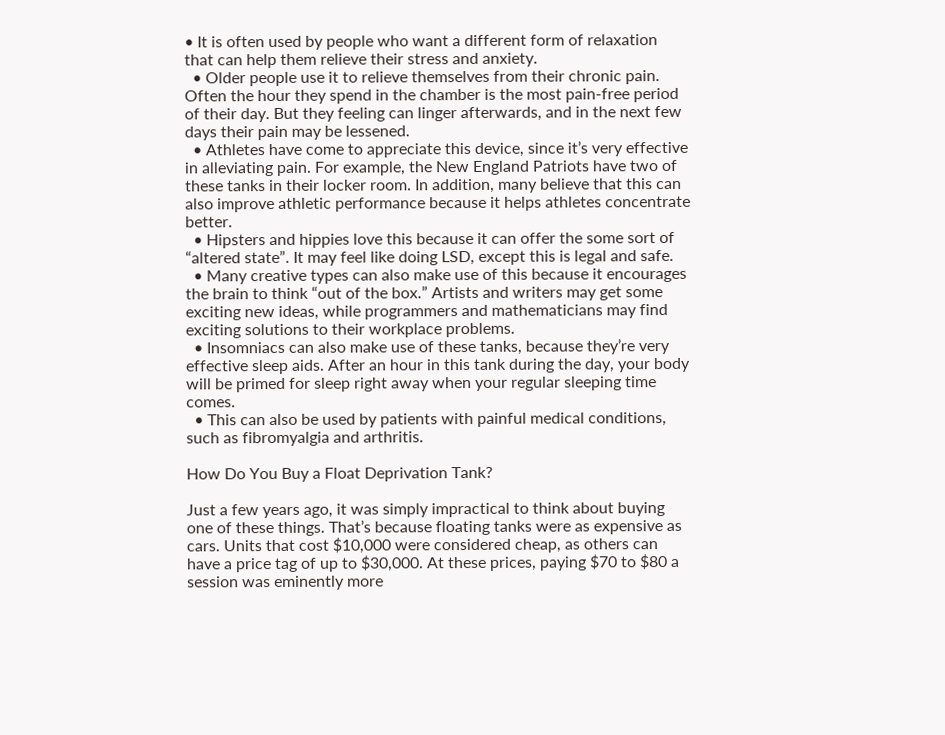• It is often used by people who want a different form of relaxation that can help them relieve their stress and anxiety.
  • Older people use it to relieve themselves from their chronic pain. Often the hour they spend in the chamber is the most pain-free period of their day. But they feeling can linger afterwards, and in the next few days their pain may be lessened.
  • Athletes have come to appreciate this device, since it’s very effective in alleviating pain. For example, the New England Patriots have two of these tanks in their locker room. In addition, many believe that this can also improve athletic performance because it helps athletes concentrate better.
  • Hipsters and hippies love this because it can offer the some sort of “altered state”. It may feel like doing LSD, except this is legal and safe.
  • Many creative types can also make use of this because it encourages the brain to think “out of the box.” Artists and writers may get some exciting new ideas, while programmers and mathematicians may find exciting solutions to their workplace problems.
  • Insomniacs can also make use of these tanks, because they’re very effective sleep aids. After an hour in this tank during the day, your body will be primed for sleep right away when your regular sleeping time comes.
  • This can also be used by patients with painful medical conditions, such as fibromyalgia and arthritis.

How Do You Buy a Float Deprivation Tank?

Just a few years ago, it was simply impractical to think about buying one of these things. That’s because floating tanks were as expensive as cars. Units that cost $10,000 were considered cheap, as others can have a price tag of up to $30,000. At these prices, paying $70 to $80 a session was eminently more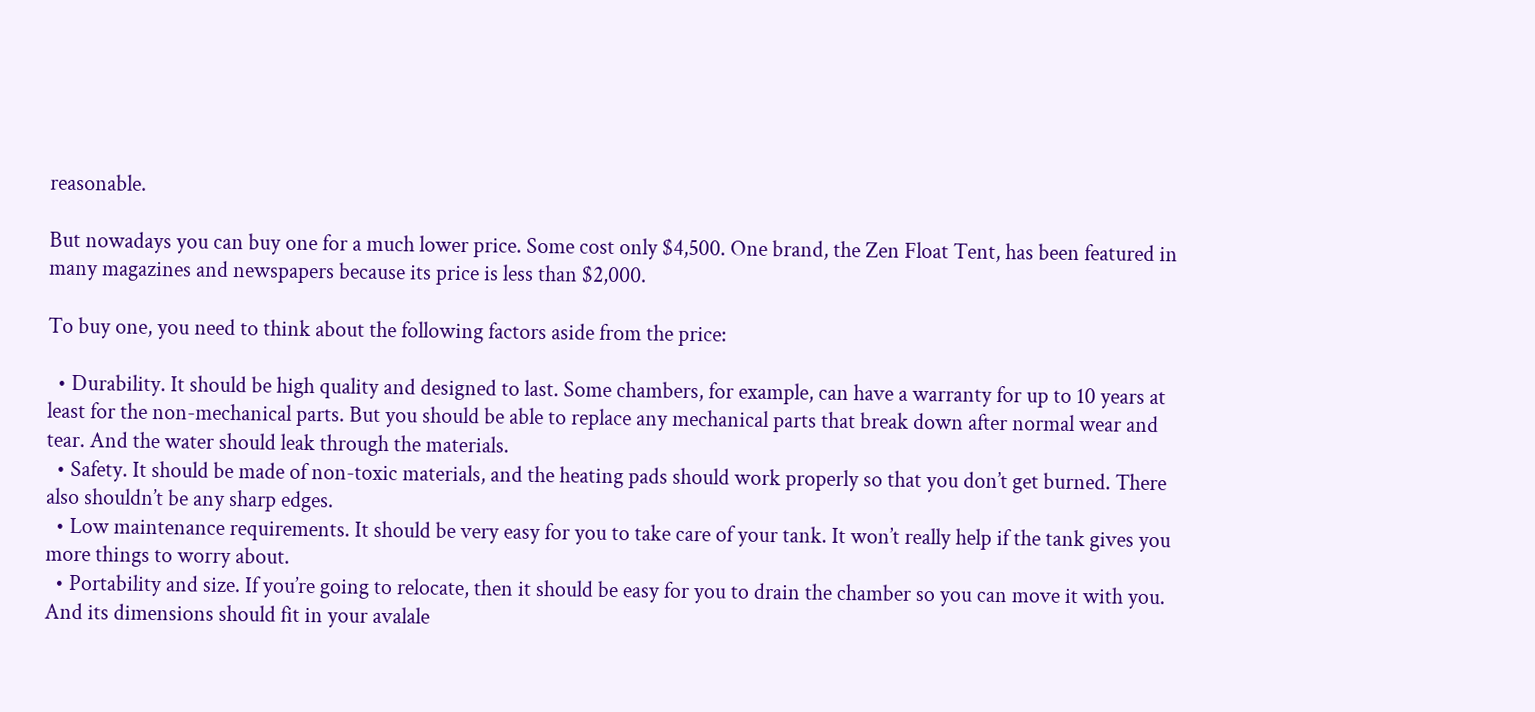reasonable.

But nowadays you can buy one for a much lower price. Some cost only $4,500. One brand, the Zen Float Tent, has been featured in many magazines and newspapers because its price is less than $2,000.

To buy one, you need to think about the following factors aside from the price:

  • Durability. It should be high quality and designed to last. Some chambers, for example, can have a warranty for up to 10 years at least for the non-mechanical parts. But you should be able to replace any mechanical parts that break down after normal wear and tear. And the water should leak through the materials.
  • Safety. It should be made of non-toxic materials, and the heating pads should work properly so that you don’t get burned. There also shouldn’t be any sharp edges.
  • Low maintenance requirements. It should be very easy for you to take care of your tank. It won’t really help if the tank gives you more things to worry about.
  • Portability and size. If you’re going to relocate, then it should be easy for you to drain the chamber so you can move it with you. And its dimensions should fit in your avalale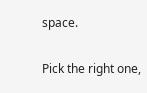space.

Pick the right one,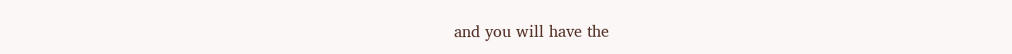and you will have the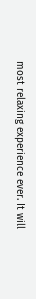most relaxing experience ever. It will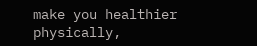make you healthier physically,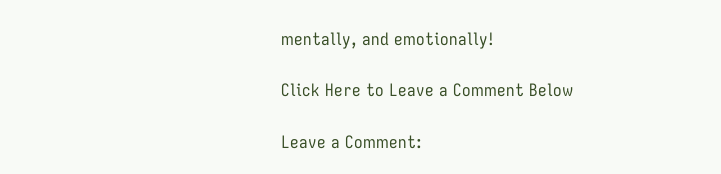mentally, and emotionally!

Click Here to Leave a Comment Below

Leave a Comment: